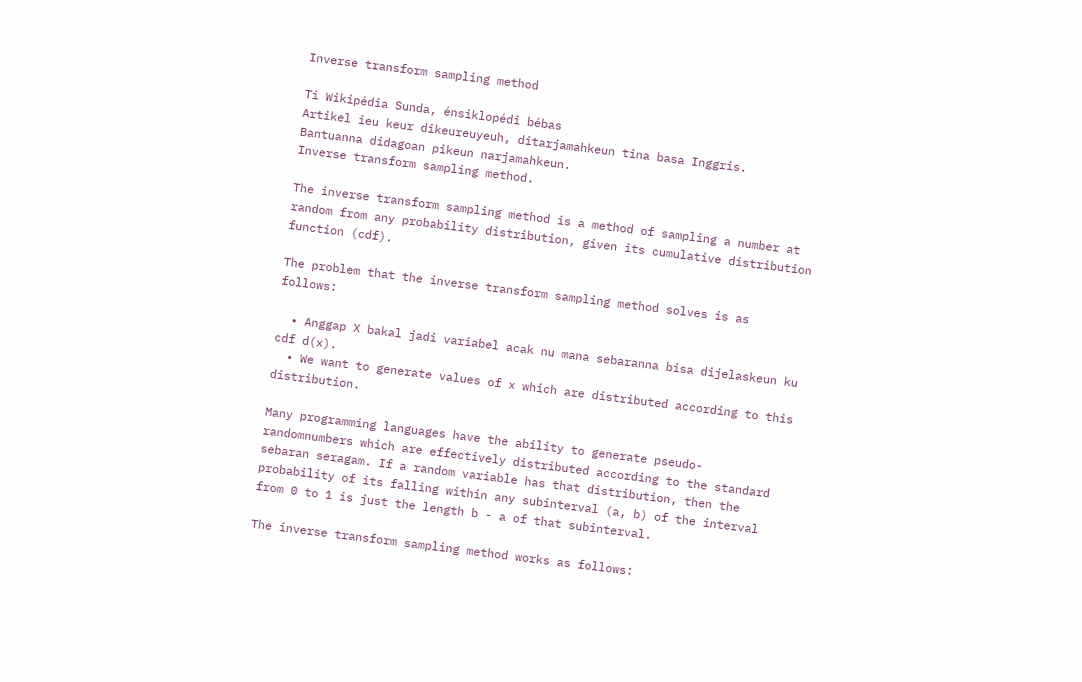Inverse transform sampling method

Ti Wikipédia Sunda, énsiklopédi bébas
Artikel ieu keur dikeureuyeuh, ditarjamahkeun tina basa Inggris.
Bantuanna didagoan pikeun narjamahkeun.
Inverse transform sampling method.

The inverse transform sampling method is a method of sampling a number at random from any probability distribution, given its cumulative distribution function (cdf).

The problem that the inverse transform sampling method solves is as follows:

  • Anggap X bakal jadi variabel acak nu mana sebaranna bisa dijelaskeun ku cdf d(x).
  • We want to generate values of x which are distributed according to this distribution.

Many programming languages have the ability to generate pseudo-randomnumbers which are effectively distributed according to the standard sebaran seragam. If a random variable has that distribution, then the probability of its falling within any subinterval (a, b) of the interval from 0 to 1 is just the length b - a of that subinterval.

The inverse transform sampling method works as follows: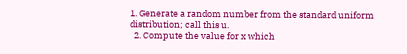1. Generate a random number from the standard uniform distribution; call this u.
  2. Compute the value for x which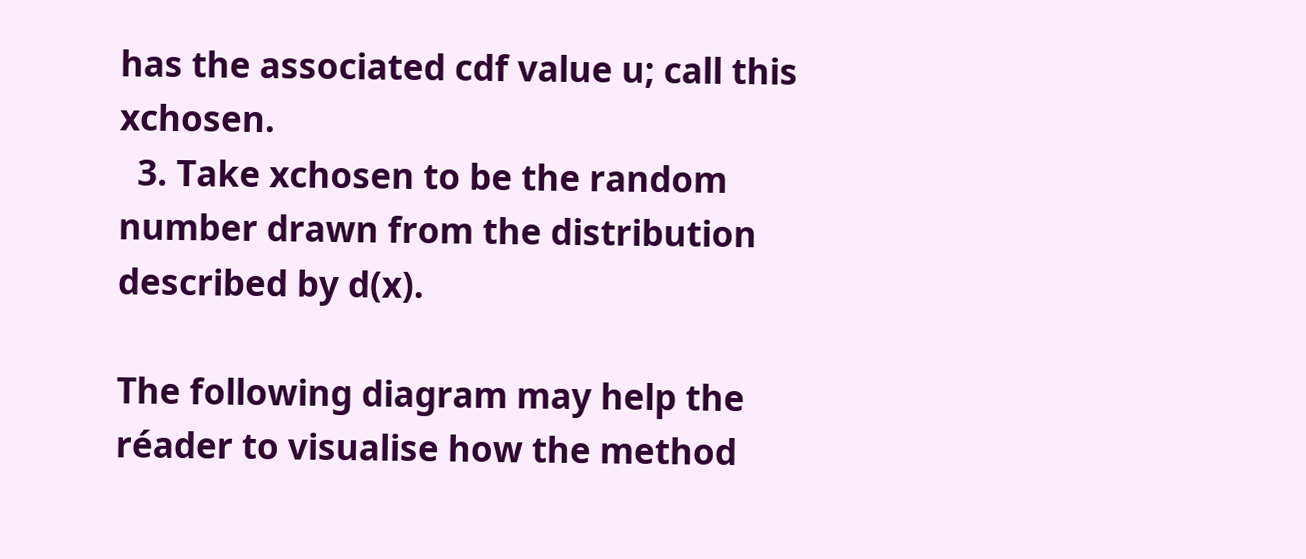has the associated cdf value u; call this xchosen.
  3. Take xchosen to be the random number drawn from the distribution described by d(x).

The following diagram may help the réader to visualise how the method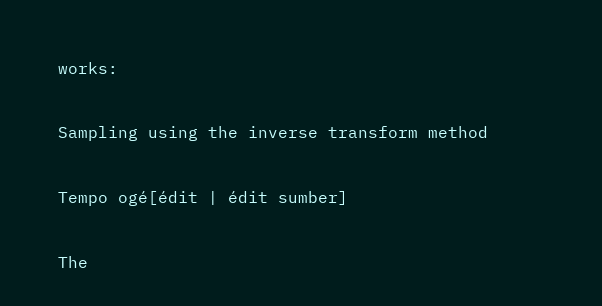works:

Sampling using the inverse transform method

Tempo ogé[édit | édit sumber]

The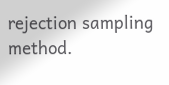rejection sampling method.